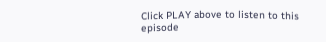Click PLAY above to listen to this episode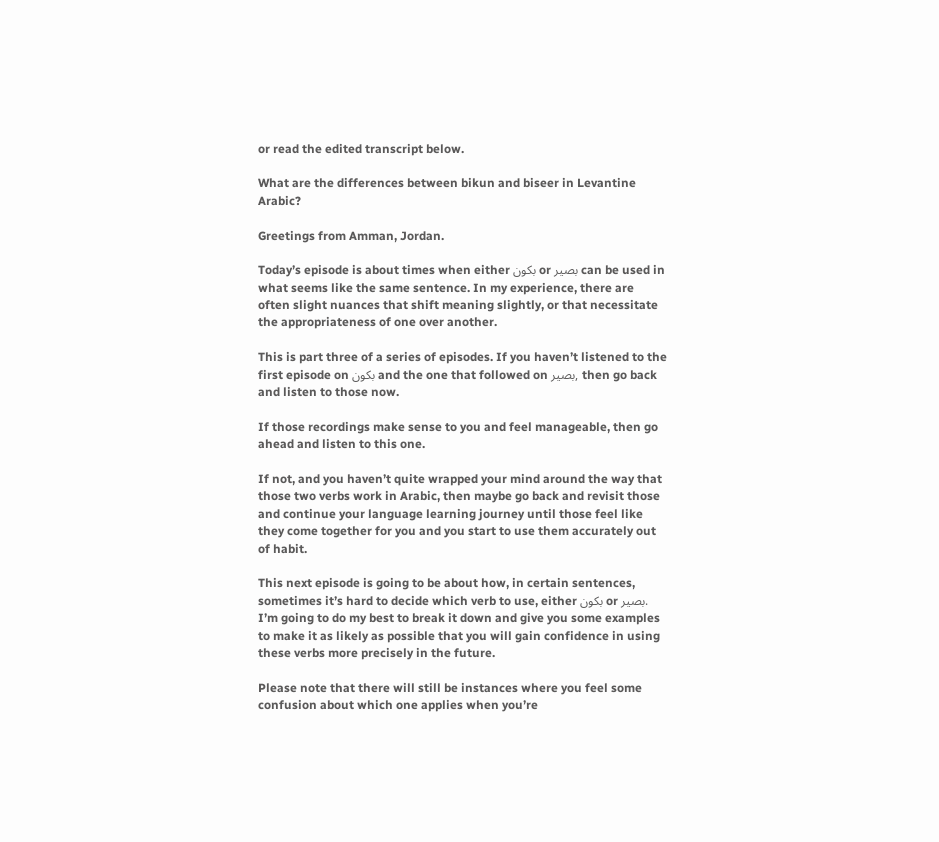or read the edited transcript below.

What are the differences between bikun and biseer in Levantine Arabic?

Greetings from Amman, Jordan.

Today’s episode is about times when either بكون or بصير can be used in what seems like the same sentence. In my experience, there are often slight nuances that shift meaning slightly, or that necessitate the appropriateness of one over another.

This is part three of a series of episodes. If you haven’t listened to the first episode on بكون and the one that followed on بصير, then go back and listen to those now.

If those recordings make sense to you and feel manageable, then go ahead and listen to this one.

If not, and you haven’t quite wrapped your mind around the way that those two verbs work in Arabic, then maybe go back and revisit those and continue your language learning journey until those feel like they come together for you and you start to use them accurately out of habit.

This next episode is going to be about how, in certain sentences, sometimes it’s hard to decide which verb to use, either بكون or بصير. I’m going to do my best to break it down and give you some examples to make it as likely as possible that you will gain confidence in using these verbs more precisely in the future.

Please note that there will still be instances where you feel some confusion about which one applies when you’re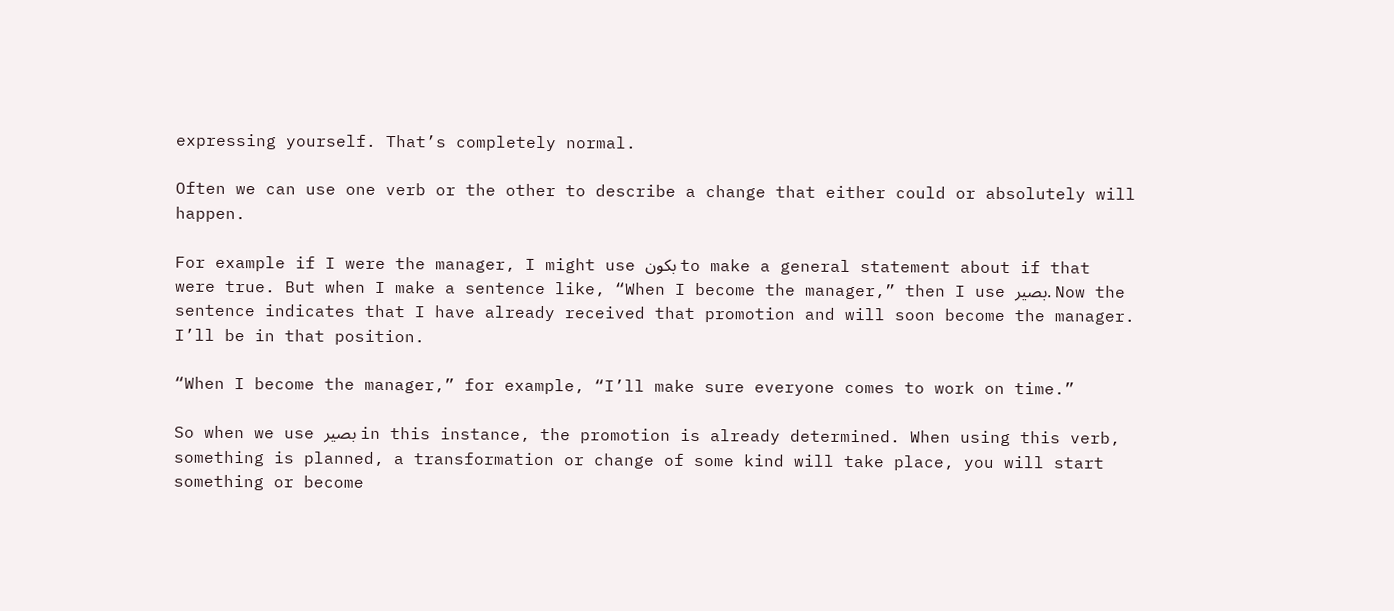expressing yourself. That’s completely normal.

Often we can use one verb or the other to describe a change that either could or absolutely will happen.

For example if I were the manager, I might use بكون to make a general statement about if that were true. But when I make a sentence like, “When I become the manager,” then I use بصير. Now the sentence indicates that I have already received that promotion and will soon become the manager. I’ll be in that position.

“When I become the manager,” for example, “I’ll make sure everyone comes to work on time.”

So when we use بصير in this instance, the promotion is already determined. When using this verb, something is planned, a transformation or change of some kind will take place, you will start something or become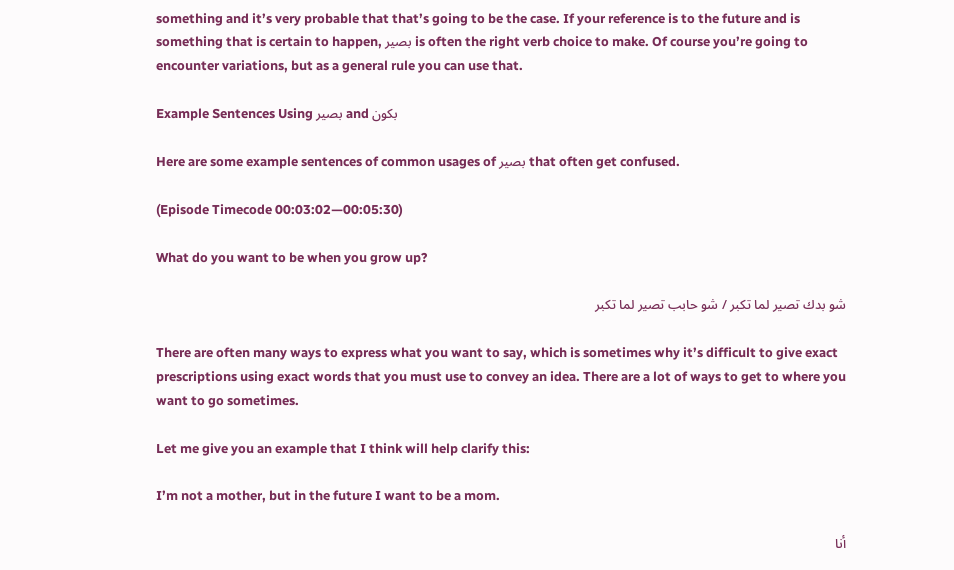something and it’s very probable that that’s going to be the case. If your reference is to the future and is something that is certain to happen, بصير is often the right verb choice to make. Of course you’re going to encounter variations, but as a general rule you can use that.

Example Sentences Using بصير and بكون

Here are some example sentences of common usages of بصير that often get confused.

(Episode Timecode 00:03:02—00:05:30)

What do you want to be when you grow up?

شو بدك تصير لما تكبر / شو حابب تصير لما تكبر

There are often many ways to express what you want to say, which is sometimes why it’s difficult to give exact prescriptions using exact words that you must use to convey an idea. There are a lot of ways to get to where you want to go sometimes.

Let me give you an example that I think will help clarify this:

I’m not a mother, but in the future I want to be a mom.

أنا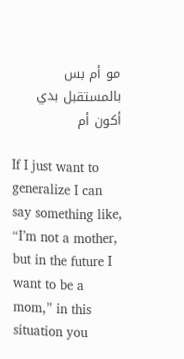مو أم بس بالمستقبل بدي أكون أم

If I just want to generalize I can say something like, “I’m not a mother, but in the future I want to be a mom,” in this situation you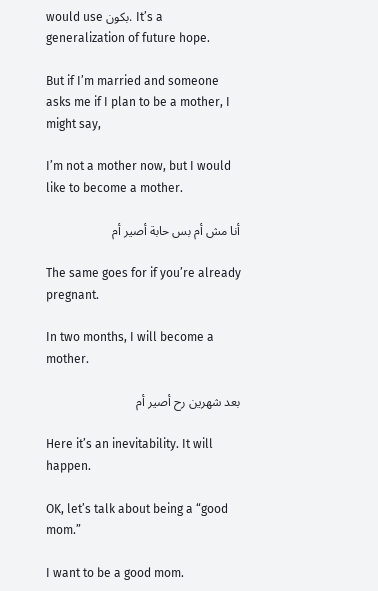would use بكون. It’s a generalization of future hope.

But if I’m married and someone asks me if I plan to be a mother, I might say,

I’m not a mother now, but I would like to become a mother.

أنا مش أم بس حابة أصير أم

The same goes for if you’re already pregnant.

In two months, I will become a mother.

بعد شهرين رح أصير أم

Here it’s an inevitability. It will happen.

OK, let’s talk about being a “good mom.”

I want to be a good mom.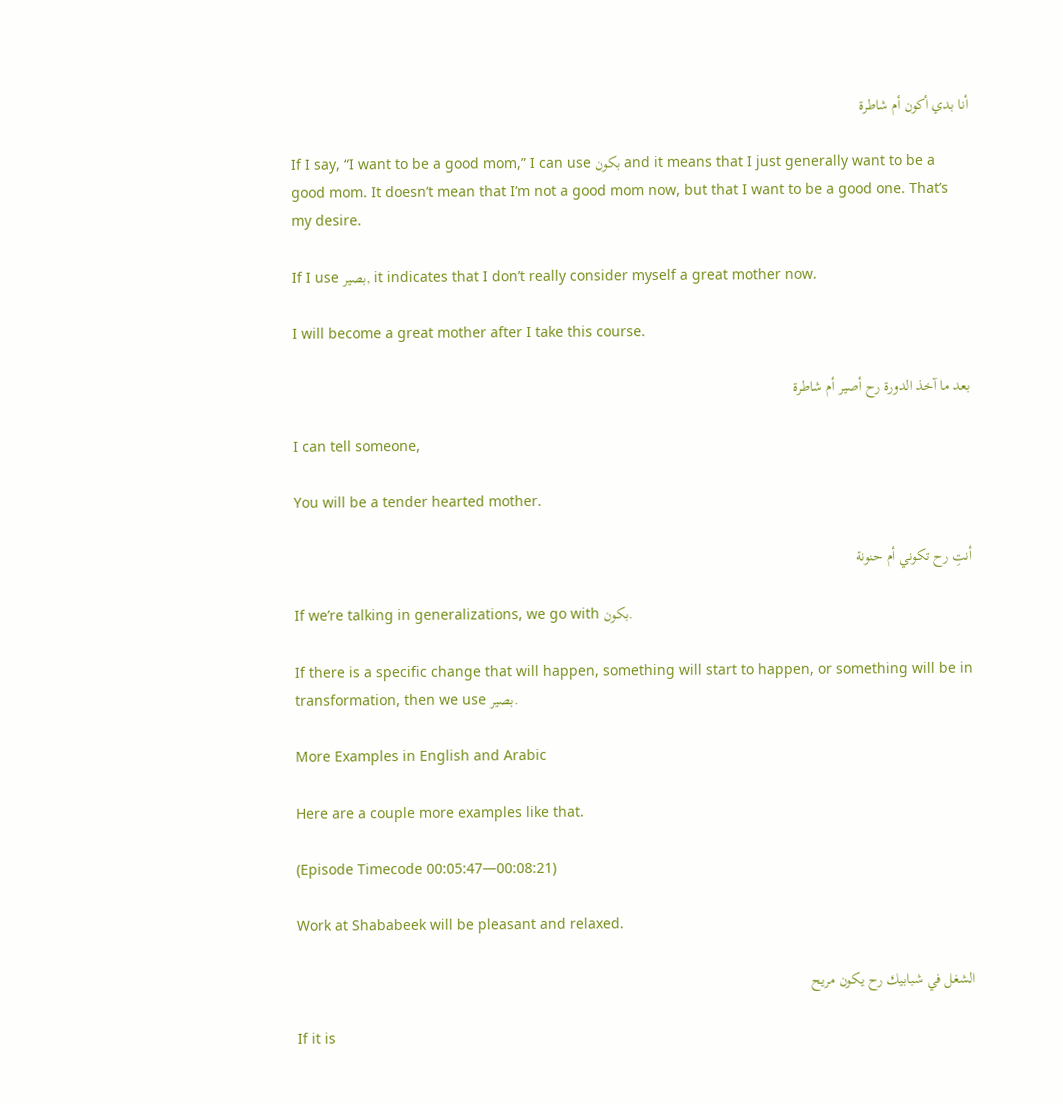أنا بدي أكون أم شاطرة

If I say, “I want to be a good mom,” I can use بكون and it means that I just generally want to be a good mom. It doesn’t mean that I’m not a good mom now, but that I want to be a good one. That’s my desire.

If I use بصير, it indicates that I don’t really consider myself a great mother now.

I will become a great mother after I take this course.

بعد ما آخذ الدورة رح أصير أم شاطرة

I can tell someone,

You will be a tender hearted mother.

أنتِ رح تكوني أم حنونة

If we’re talking in generalizations, we go with بكون.

If there is a specific change that will happen, something will start to happen, or something will be in transformation, then we use بصير.

More Examples in English and Arabic

Here are a couple more examples like that.

(Episode Timecode 00:05:47—00:08:21)

Work at Shababeek will be pleasant and relaxed.

الشغل في شبابيك رح يكون مريح

If it is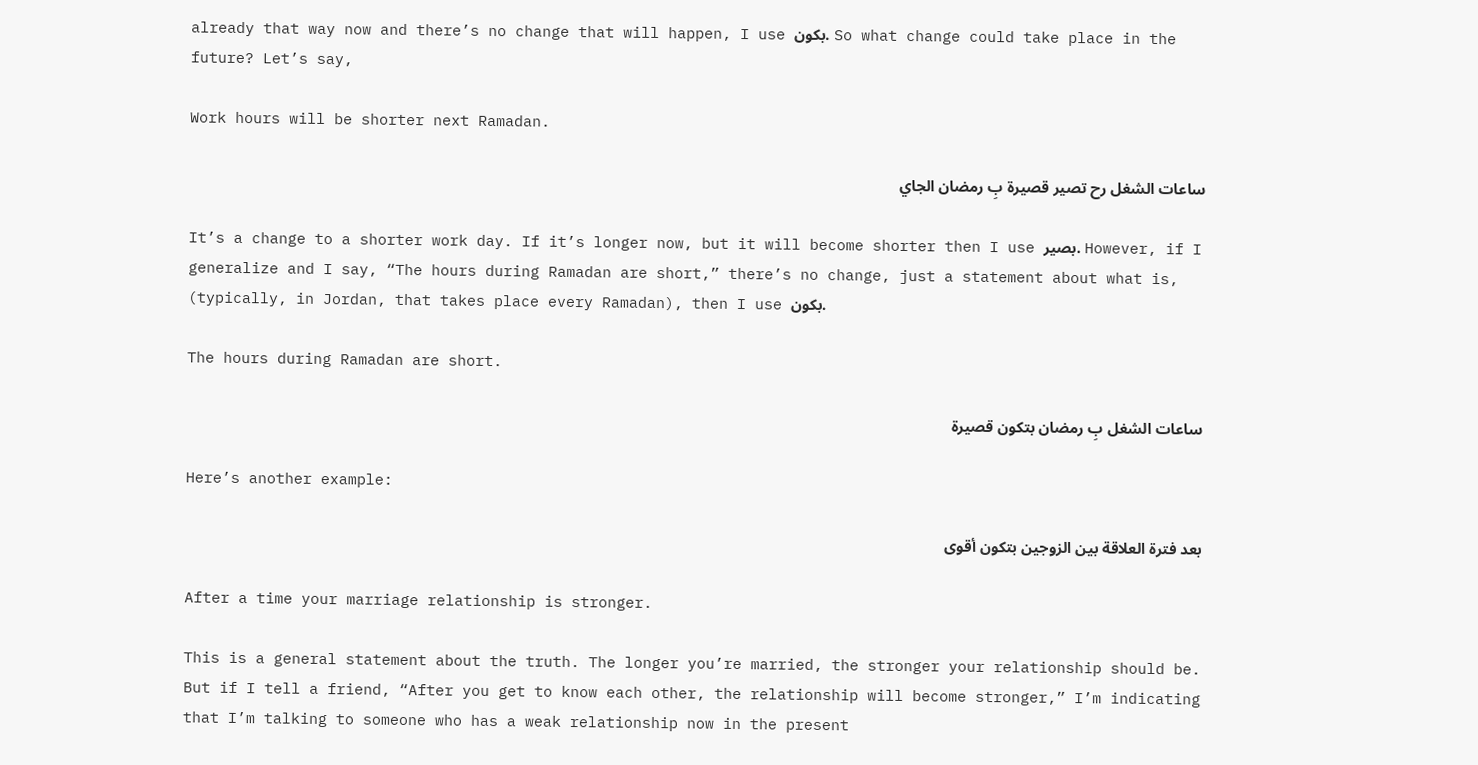already that way now and there’s no change that will happen, I use بكون. So what change could take place in the future? Let’s say,

Work hours will be shorter next Ramadan.

ساعات الشغل رح تصير قصيرة بِ رمضان الجاي

It’s a change to a shorter work day. If it’s longer now, but it will become shorter then I use بصير. However, if I generalize and I say, “The hours during Ramadan are short,” there’s no change, just a statement about what is, (typically, in Jordan, that takes place every Ramadan), then I use بكون.

The hours during Ramadan are short.

ساعات الشغل بِ رمضان بتكون قصيرة

Here’s another example:

بعد فترة العلاقة بين الزوجين بتكون أقوى

After a time your marriage relationship is stronger.

This is a general statement about the truth. The longer you’re married, the stronger your relationship should be. But if I tell a friend, “After you get to know each other, the relationship will become stronger,” I’m indicating that I’m talking to someone who has a weak relationship now in the present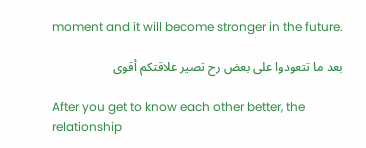moment and it will become stronger in the future.

بعد ما تتعودوا على بعض رح تصير علاقتكم أقوى

After you get to know each other better, the relationship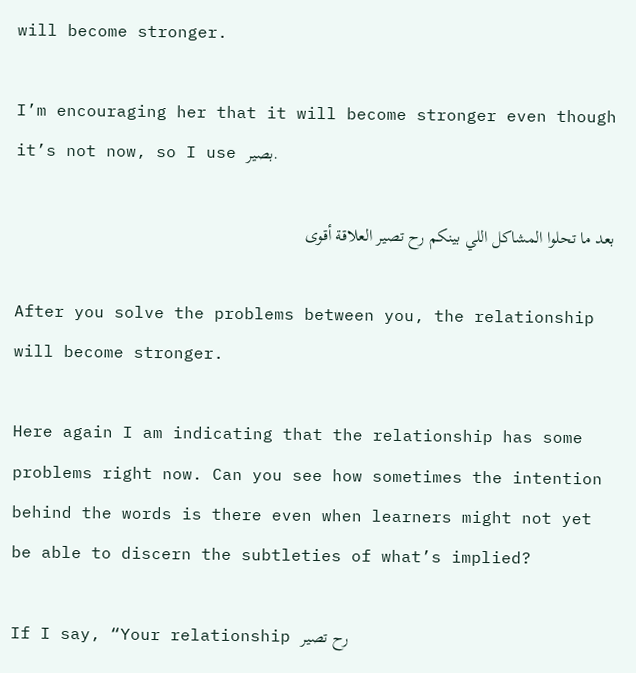will become stronger.

I’m encouraging her that it will become stronger even though it’s not now, so I use بصير.

بعد ما تحلوا المشاكل اللي بينكم رح تصير العلاقة أقوى

After you solve the problems between you, the relationship will become stronger.

Here again I am indicating that the relationship has some problems right now. Can you see how sometimes the intention behind the words is there even when learners might not yet be able to discern the subtleties of what’s implied?

If I say, “Your relationship رح تصير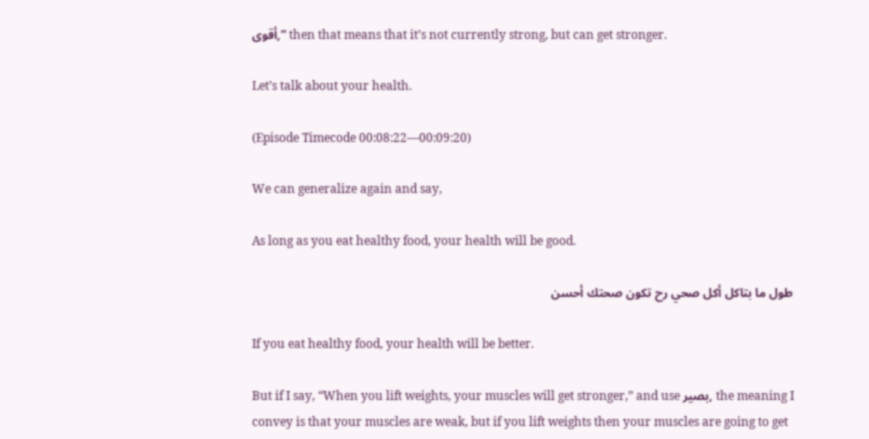أقوى,” then that means that it’s not currently strong, but can get stronger.

Let’s talk about your health.

(Episode Timecode 00:08:22—00:09:20)

We can generalize again and say,

As long as you eat healthy food, your health will be good.

طول ما بتاكل أكل صحي رح تكون صحتك أحسن

If you eat healthy food, your health will be better.

But if I say, “When you lift weights, your muscles will get stronger,” and use بصير, the meaning I convey is that your muscles are weak, but if you lift weights then your muscles are going to get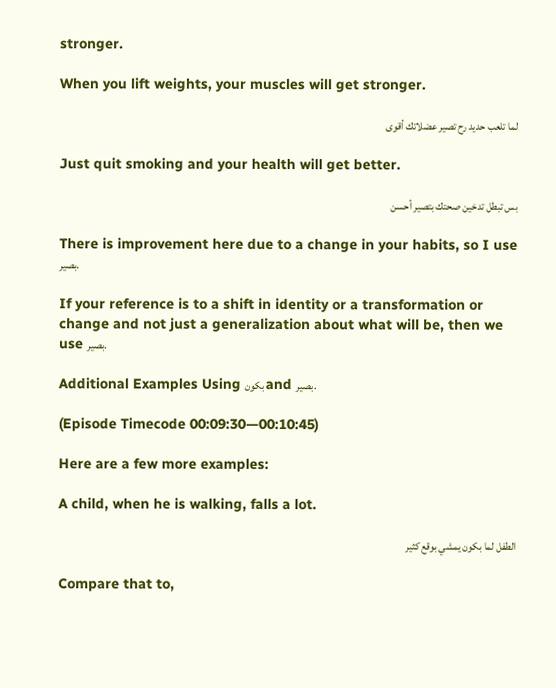stronger.

When you lift weights, your muscles will get stronger.

لما تلعب حديد رح تصير عضلاتك أقوى

Just quit smoking and your health will get better.

بس تبطل تدخين صحتك بتصير أحسن

There is improvement here due to a change in your habits, so I use بصير.

If your reference is to a shift in identity or a transformation or change and not just a generalization about what will be, then we use بصير.

Additional Examples Using بكون and بصير.

(Episode Timecode 00:09:30—00:10:45)

Here are a few more examples:

A child, when he is walking, falls a lot.

الطفل لما بكون يمشي بوقع كثير

Compare that to,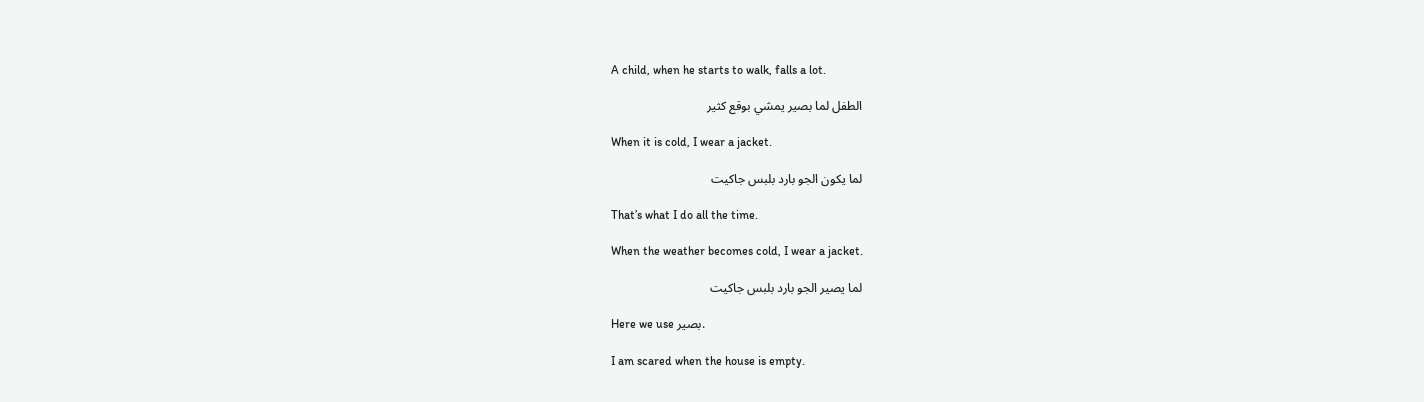A child, when he starts to walk, falls a lot.

الطفل لما بصير يمشي بوقع كثير

When it is cold, I wear a jacket.

لما يكون الجو بارد بلبس جاكيت

That’s what I do all the time.

When the weather becomes cold, I wear a jacket.

لما يصير الجو بارد بلبس جاكيت

Here we use بصير.

I am scared when the house is empty.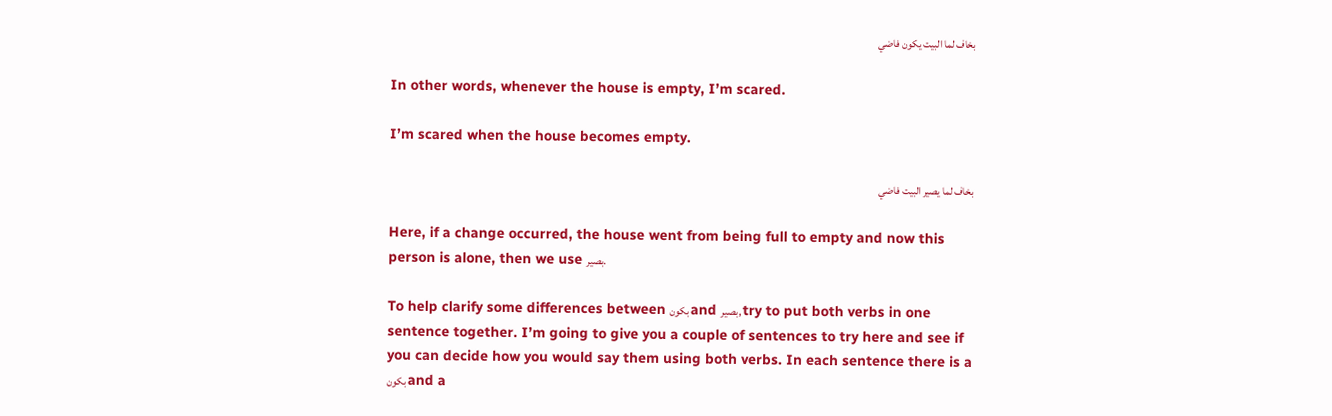بخاف لما البيت يكون فاضي

In other words, whenever the house is empty, I’m scared.

I’m scared when the house becomes empty.

بخاف لما يصير البيت فاضي

Here, if a change occurred, the house went from being full to empty and now this person is alone, then we use بصير.

To help clarify some differences between بكون and بصير, try to put both verbs in one sentence together. I’m going to give you a couple of sentences to try here and see if you can decide how you would say them using both verbs. In each sentence there is a بكون and a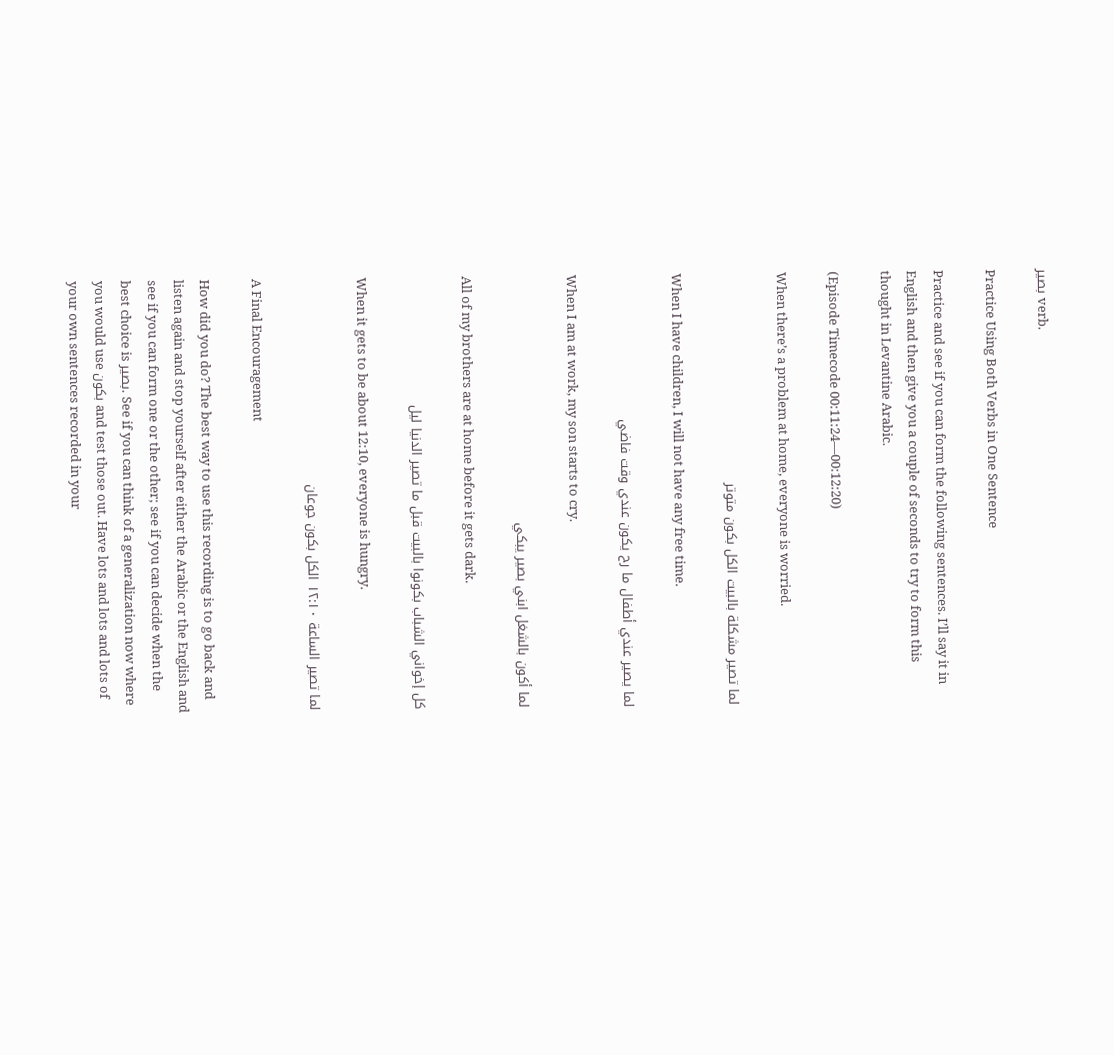بصير verb.

Practice Using Both Verbs in One Sentence

Practice and see if you can form the following sentences. I’ll say it in English and then give you a couple of seconds to try to form this thought in Levantine Arabic.

(Episode Timecode 00:11:24—00:12:20)

When there’s a problem at home, everyone is worried.

لما تصير مشكلة بالبيت الكل بكون متوتر

When I have children, I will not have any free time.

لما يصير عندي أطفال ما رح يكون عندي وقت فاضي

When I am at work, my son starts to cry.

لما أكون بالشغل ابني بصير يبكي

All of my brothers are at home before it gets dark.

كل إخواني الشباب بكونوا بالبيت قبل ما تصير الدنيا ليل

When it gets to be about 12:10, everyone is hungry.

لما تصير الساعة ١٢:١٠ الكل بكون جوعان

A Final Encouragement

How did you do? The best way to use this recording is to go back and listen again and stop yourself after either the Arabic or the English and see if you can form one or the other; see if you can decide when the best choice is بصير. See if you can think of a generalization now where you would use بكون and test those out. Have lots and lots and lots of your own sentences recorded in your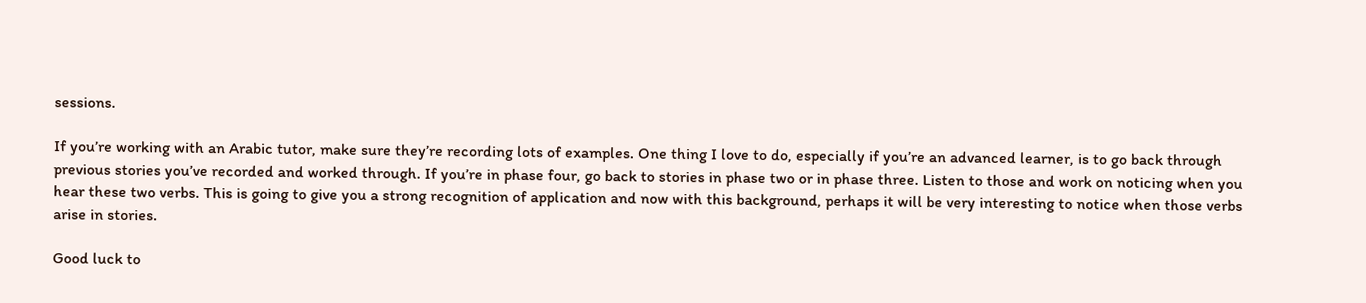sessions.

If you’re working with an Arabic tutor, make sure they’re recording lots of examples. One thing I love to do, especially if you’re an advanced learner, is to go back through previous stories you’ve recorded and worked through. If you’re in phase four, go back to stories in phase two or in phase three. Listen to those and work on noticing when you hear these two verbs. This is going to give you a strong recognition of application and now with this background, perhaps it will be very interesting to notice when those verbs arise in stories.

Good luck to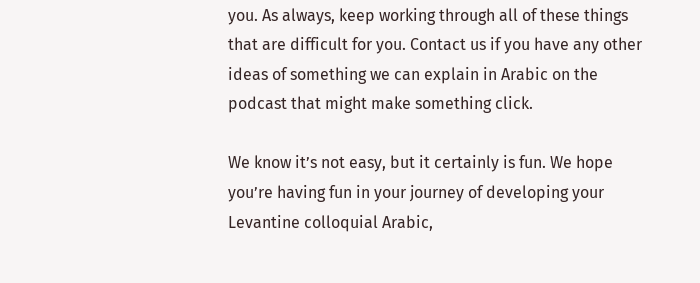you. As always, keep working through all of these things that are difficult for you. Contact us if you have any other ideas of something we can explain in Arabic on the podcast that might make something click.

We know it’s not easy, but it certainly is fun. We hope you’re having fun in your journey of developing your Levantine colloquial Arabic,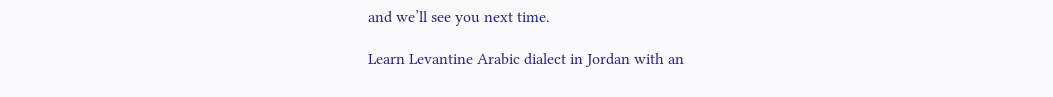and we’ll see you next time.

Learn Levantine Arabic dialect in Jordan with an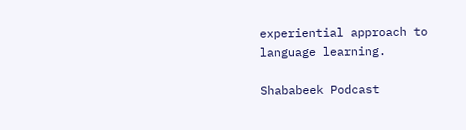experiential approach to language learning.

Shababeek Podcast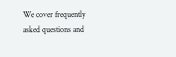We cover frequently asked questions and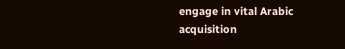engage in vital Arabic acquisition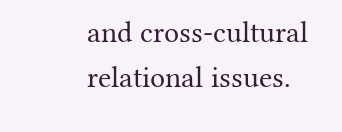and cross-cultural relational issues.